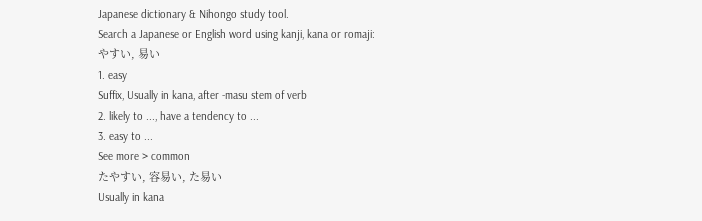Japanese dictionary & Nihongo study tool.
Search a Japanese or English word using kanji, kana or romaji:
やすい, 易い
1. easy
Suffix, Usually in kana, after -masu stem of verb
2. likely to ..., have a tendency to ...
3. easy to ...
See more > common
たやすい, 容易い, た易い
Usually in kana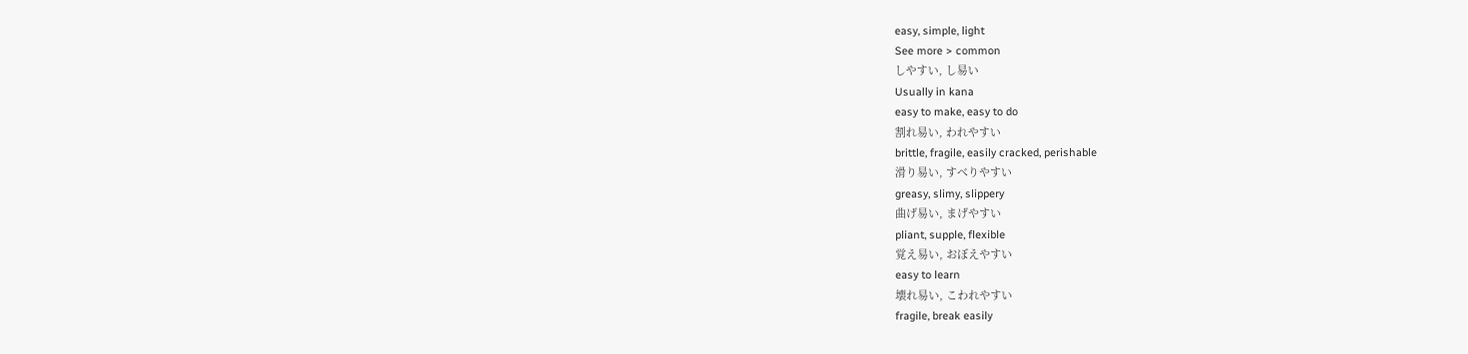easy, simple, light
See more > common
しやすい, し易い
Usually in kana
easy to make, easy to do
割れ易い, われやすい
brittle, fragile, easily cracked, perishable
滑り易い, すべりやすい
greasy, slimy, slippery
曲げ易い, まげやすい
pliant, supple, flexible
覚え易い, おぼえやすい
easy to learn
壊れ易い, こわれやすい
fragile, break easily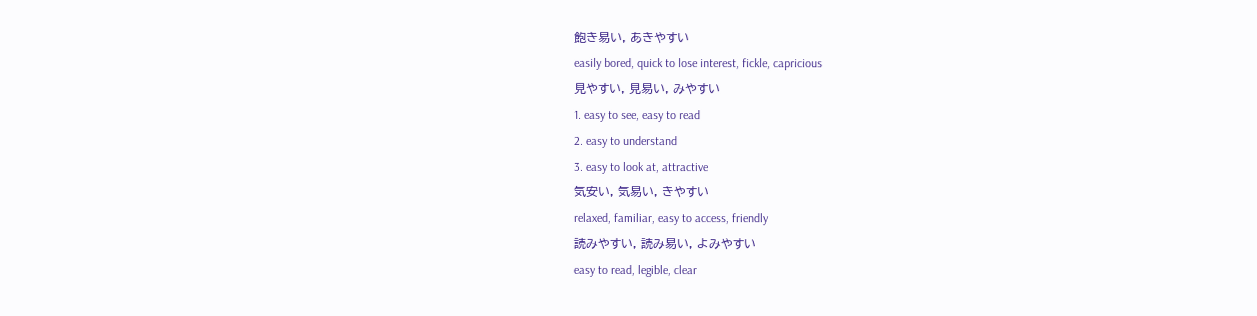飽き易い, あきやすい
easily bored, quick to lose interest, fickle, capricious
見やすい, 見易い, みやすい
1. easy to see, easy to read
2. easy to understand
3. easy to look at, attractive
気安い, 気易い, きやすい
relaxed, familiar, easy to access, friendly
読みやすい, 読み易い, よみやすい
easy to read, legible, clear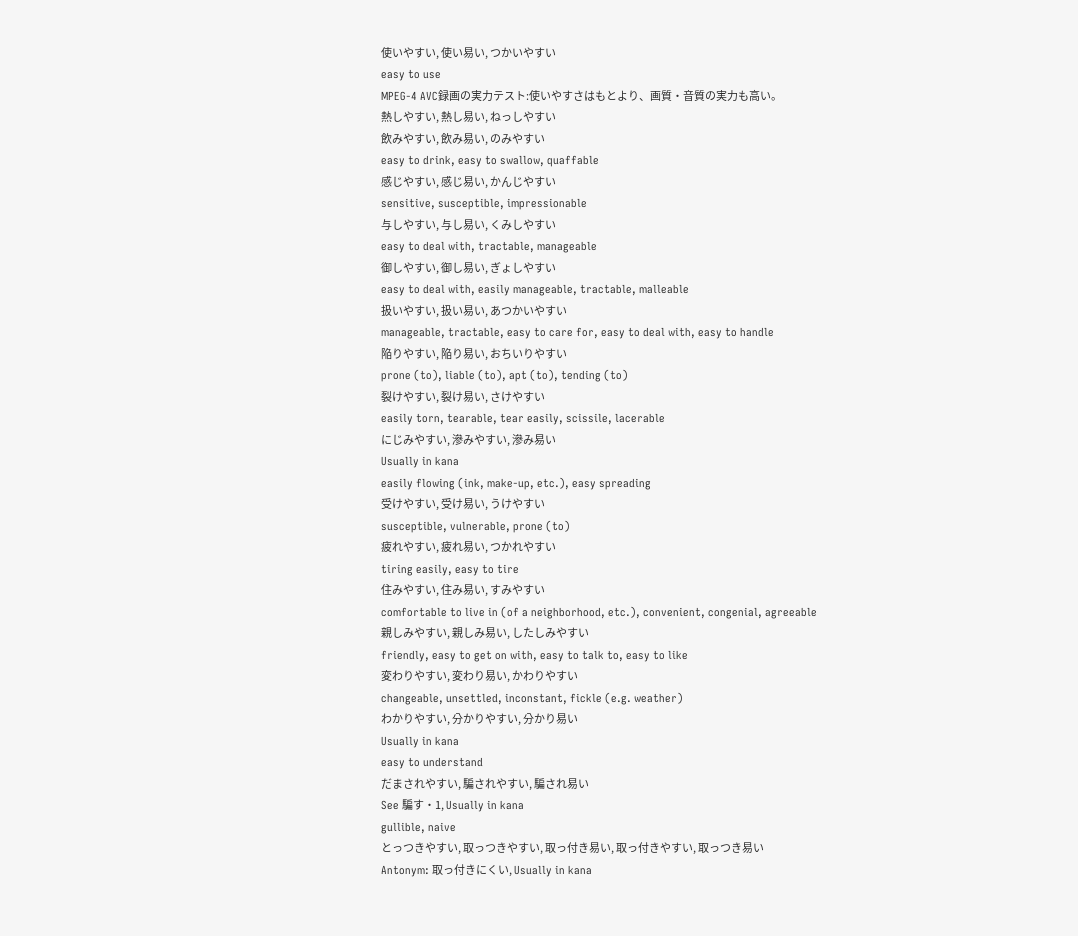使いやすい, 使い易い, つかいやすい
easy to use
MPEG-4 AVC録画の実力テスト:使いやすさはもとより、画質・音質の実力も高い。
熱しやすい, 熱し易い, ねっしやすい
飲みやすい, 飲み易い, のみやすい
easy to drink, easy to swallow, quaffable
感じやすい, 感じ易い, かんじやすい
sensitive, susceptible, impressionable
与しやすい, 与し易い, くみしやすい
easy to deal with, tractable, manageable
御しやすい, 御し易い, ぎょしやすい
easy to deal with, easily manageable, tractable, malleable
扱いやすい, 扱い易い, あつかいやすい
manageable, tractable, easy to care for, easy to deal with, easy to handle
陥りやすい, 陥り易い, おちいりやすい
prone (to), liable (to), apt (to), tending (to)
裂けやすい, 裂け易い, さけやすい
easily torn, tearable, tear easily, scissile, lacerable
にじみやすい, 滲みやすい, 滲み易い
Usually in kana
easily flowing (ink, make-up, etc.), easy spreading
受けやすい, 受け易い, うけやすい
susceptible, vulnerable, prone (to)
疲れやすい, 疲れ易い, つかれやすい
tiring easily, easy to tire
住みやすい, 住み易い, すみやすい
comfortable to live in (of a neighborhood, etc.), convenient, congenial, agreeable
親しみやすい, 親しみ易い, したしみやすい
friendly, easy to get on with, easy to talk to, easy to like
変わりやすい, 変わり易い, かわりやすい
changeable, unsettled, inconstant, fickle (e.g. weather)
わかりやすい, 分かりやすい, 分かり易い
Usually in kana
easy to understand
だまされやすい, 騙されやすい, 騙され易い
See 騙す・1, Usually in kana
gullible, naive
とっつきやすい, 取っつきやすい, 取っ付き易い, 取っ付きやすい, 取っつき易い
Antonym: 取っ付きにくい, Usually in kana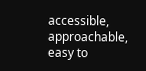accessible, approachable, easy to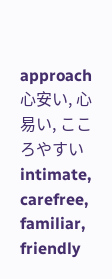approach
心安い, 心易い, こころやすい
intimate, carefree, familiar, friendly